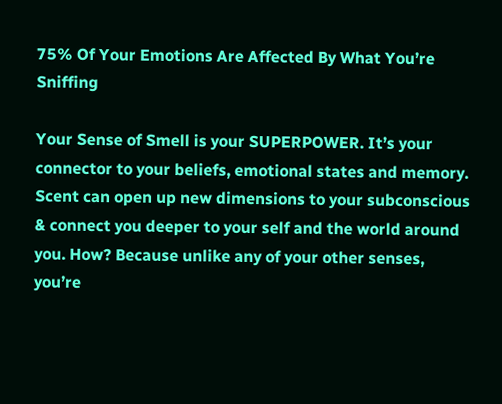75% Of Your Emotions Are Affected By What You’re Sniffing

Your Sense of Smell is your SUPERPOWER. It’s your connector to your beliefs, emotional states and memory. Scent can open up new dimensions to your subconscious & connect you deeper to your self and the world around you. How? Because unlike any of your other senses, you’re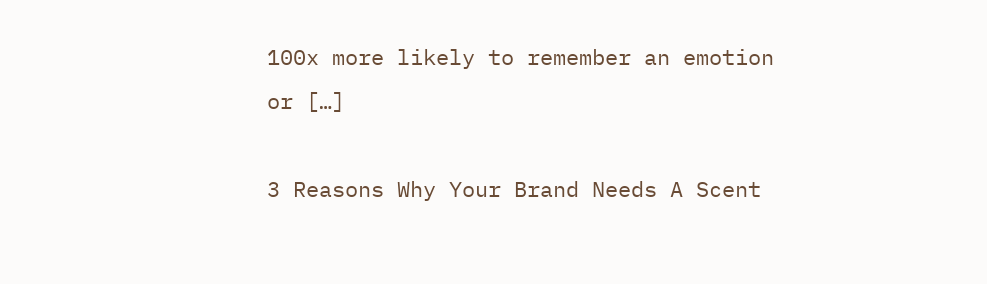100x more likely to remember an emotion or […]

3 Reasons Why Your Brand Needs A Scent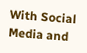With Social Media and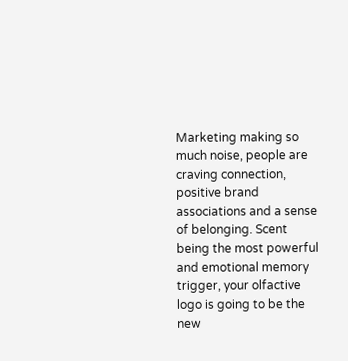Marketing making so much noise, people are craving connection, positive brand associations and a sense of belonging. Scent being the most powerful and emotional memory trigger, your olfactive logo is going to be the new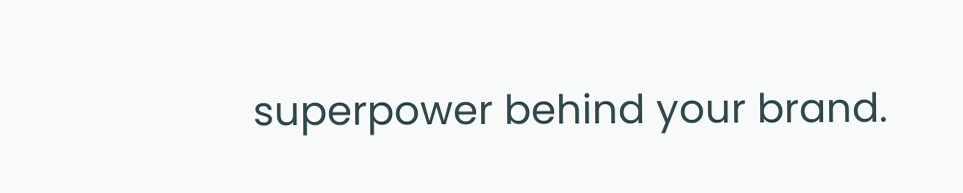superpower behind your brand.